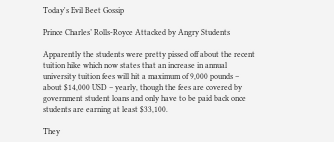Today's Evil Beet Gossip

Prince Charles’ Rolls-Royce Attacked by Angry Students

Apparently the students were pretty pissed off about the recent tuition hike which now states that an increase in annual university tuition fees will hit a maximum of 9,000 pounds – about $14,000 USD – yearly, though the fees are covered by government student loans and only have to be paid back once students are earning at least $33,100.

They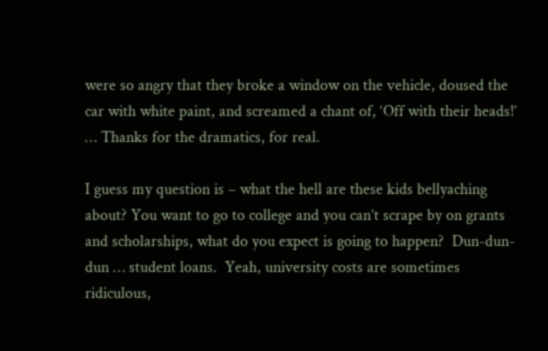were so angry that they broke a window on the vehicle, doused the car with white paint, and screamed a chant of, ‘Off with their heads!’  … Thanks for the dramatics, for real.

I guess my question is – what the hell are these kids bellyaching about? You want to go to college and you can’t scrape by on grants and scholarships, what do you expect is going to happen?  Dun-dun-dun … student loans.  Yeah, university costs are sometimes ridiculous,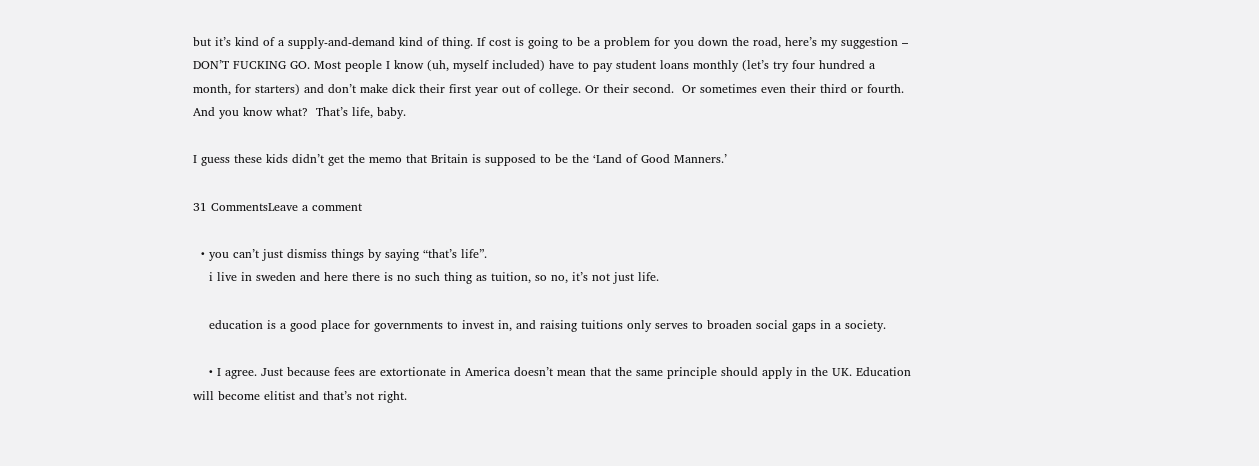but it’s kind of a supply-and-demand kind of thing. If cost is going to be a problem for you down the road, here’s my suggestion – DON’T FUCKING GO. Most people I know (uh, myself included) have to pay student loans monthly (let’s try four hundred a month, for starters) and don’t make dick their first year out of college. Or their second.  Or sometimes even their third or fourth.  And you know what?  That’s life, baby.

I guess these kids didn’t get the memo that Britain is supposed to be the ‘Land of Good Manners.’

31 CommentsLeave a comment

  • you can’t just dismiss things by saying “that’s life”.
    i live in sweden and here there is no such thing as tuition, so no, it’s not just life.

    education is a good place for governments to invest in, and raising tuitions only serves to broaden social gaps in a society.

    • I agree. Just because fees are extortionate in America doesn’t mean that the same principle should apply in the UK. Education will become elitist and that’s not right.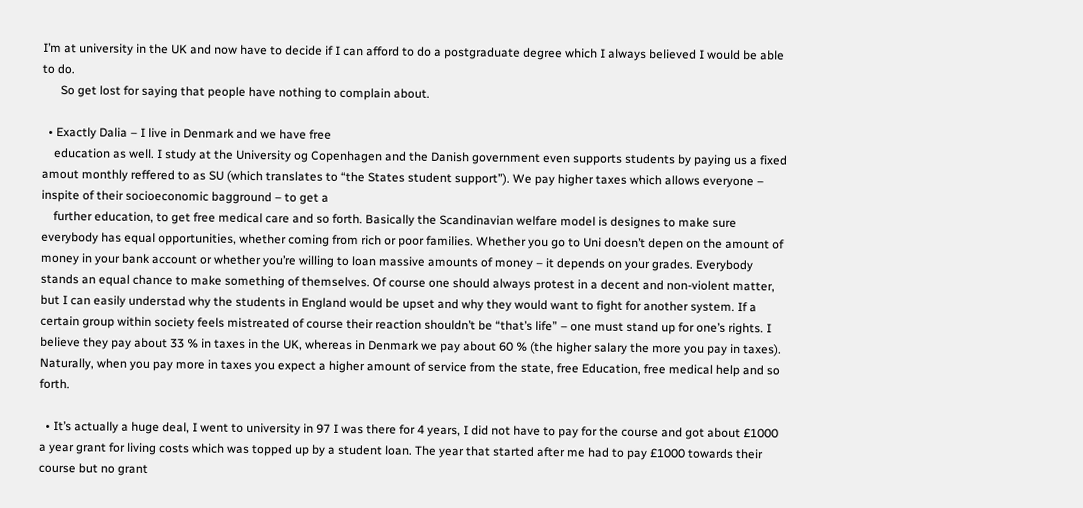I’m at university in the UK and now have to decide if I can afford to do a postgraduate degree which I always believed I would be able to do.
      So get lost for saying that people have nothing to complain about.

  • Exactly Dalia – I live in Denmark and we have free
    education as well. I study at the University og Copenhagen and the Danish government even supports students by paying us a fixed amout monthly reffered to as SU (which translates to “the States student support”). We pay higher taxes which allows everyone – inspite of their socioeconomic bagground – to get a
    further education, to get free medical care and so forth. Basically the Scandinavian welfare model is designes to make sure everybody has equal opportunities, whether coming from rich or poor families. Whether you go to Uni doesn’t depen on the amount of money in your bank account or whether you’re willing to loan massive amounts of money – it depends on your grades. Everybody stands an equal chance to make something of themselves. Of course one should always protest in a decent and non-violent matter, but I can easily understad why the students in England would be upset and why they would want to fight for another system. If a certain group within society feels mistreated of course their reaction shouldn’t be “that’s life” – one must stand up for one’s rights. I believe they pay about 33 % in taxes in the UK, whereas in Denmark we pay about 60 % (the higher salary the more you pay in taxes). Naturally, when you pay more in taxes you expect a higher amount of service from the state, free Education, free medical help and so forth.

  • It’s actually a huge deal, I went to university in 97 I was there for 4 years, I did not have to pay for the course and got about £1000 a year grant for living costs which was topped up by a student loan. The year that started after me had to pay £1000 towards their course but no grant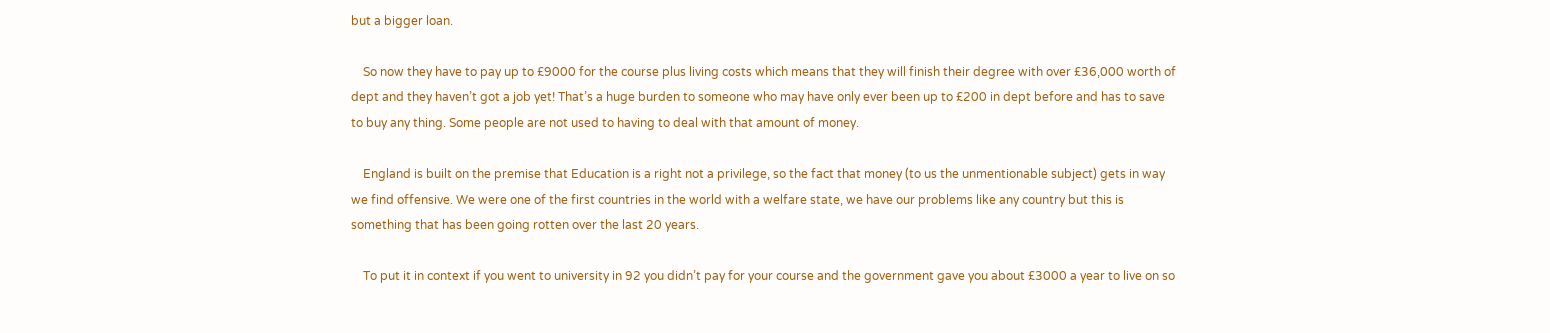but a bigger loan.

    So now they have to pay up to £9000 for the course plus living costs which means that they will finish their degree with over £36,000 worth of dept and they haven’t got a job yet! That’s a huge burden to someone who may have only ever been up to £200 in dept before and has to save to buy any thing. Some people are not used to having to deal with that amount of money.

    England is built on the premise that Education is a right not a privilege, so the fact that money (to us the unmentionable subject) gets in way we find offensive. We were one of the first countries in the world with a welfare state, we have our problems like any country but this is something that has been going rotten over the last 20 years.

    To put it in context if you went to university in 92 you didn’t pay for your course and the government gave you about £3000 a year to live on so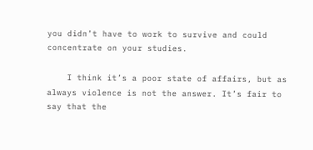you didn’t have to work to survive and could concentrate on your studies.

    I think it’s a poor state of affairs, but as always violence is not the answer. It’s fair to say that the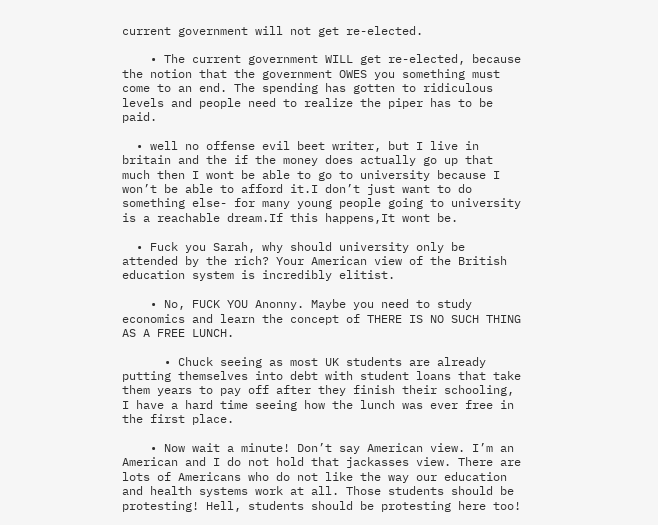current government will not get re-elected.

    • The current government WILL get re-elected, because the notion that the government OWES you something must come to an end. The spending has gotten to ridiculous levels and people need to realize the piper has to be paid.

  • well no offense evil beet writer, but I live in britain and the if the money does actually go up that much then I wont be able to go to university because I won’t be able to afford it.I don’t just want to do something else- for many young people going to university is a reachable dream.If this happens,It wont be.

  • Fuck you Sarah, why should university only be attended by the rich? Your American view of the British education system is incredibly elitist.

    • No, FUCK YOU Anonny. Maybe you need to study economics and learn the concept of THERE IS NO SUCH THING AS A FREE LUNCH.

      • Chuck seeing as most UK students are already putting themselves into debt with student loans that take them years to pay off after they finish their schooling, I have a hard time seeing how the lunch was ever free in the first place.

    • Now wait a minute! Don’t say American view. I’m an American and I do not hold that jackasses view. There are lots of Americans who do not like the way our education and health systems work at all. Those students should be protesting! Hell, students should be protesting here too!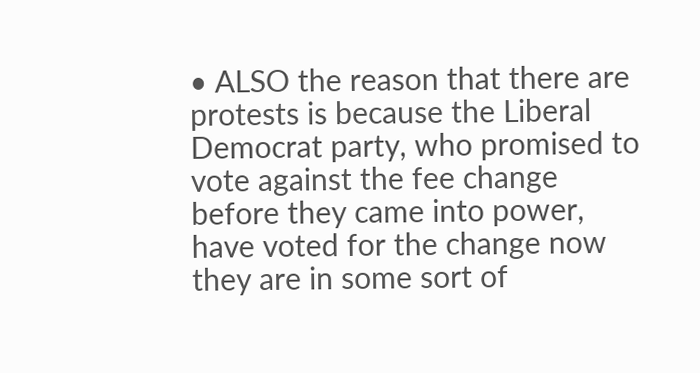• ALSO the reason that there are protests is because the Liberal Democrat party, who promised to vote against the fee change before they came into power, have voted for the change now they are in some sort of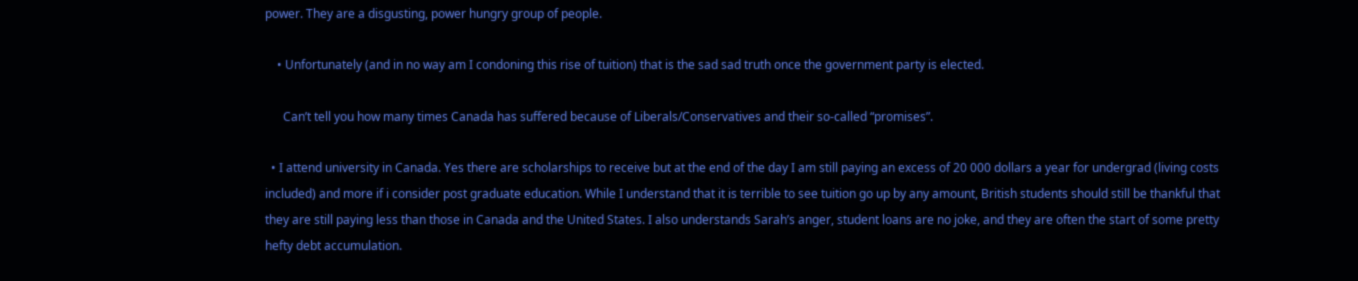power. They are a disgusting, power hungry group of people.

    • Unfortunately (and in no way am I condoning this rise of tuition) that is the sad sad truth once the government party is elected.

      Can’t tell you how many times Canada has suffered because of Liberals/Conservatives and their so-called “promises”.

  • I attend university in Canada. Yes there are scholarships to receive but at the end of the day I am still paying an excess of 20 000 dollars a year for undergrad (living costs included) and more if i consider post graduate education. While I understand that it is terrible to see tuition go up by any amount, British students should still be thankful that they are still paying less than those in Canada and the United States. I also understands Sarah’s anger, student loans are no joke, and they are often the start of some pretty hefty debt accumulation.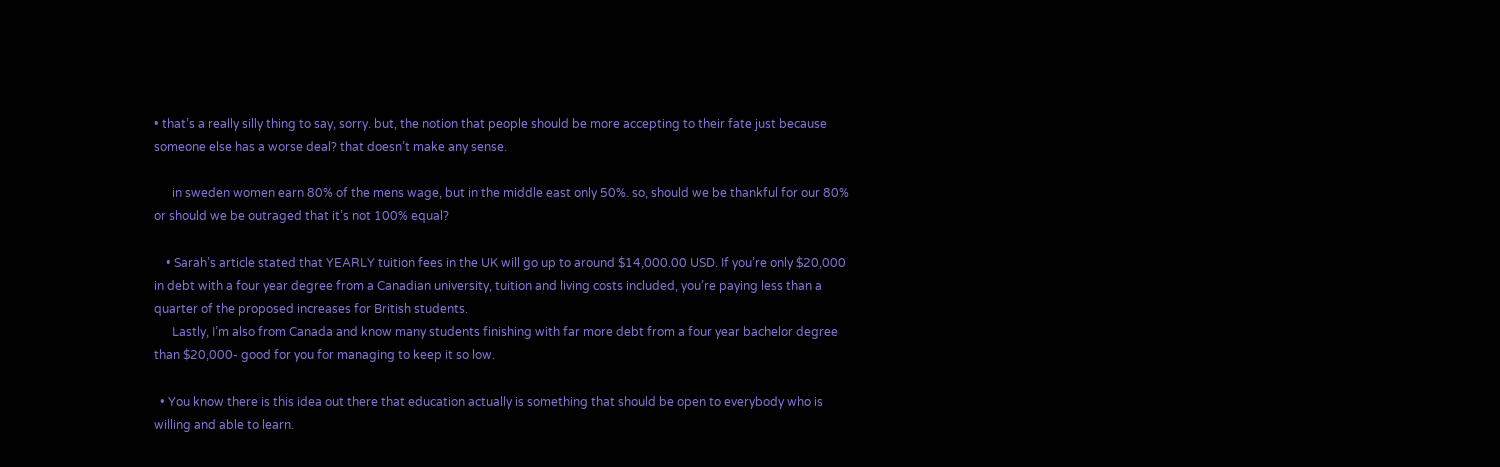• that’s a really silly thing to say, sorry. but, the notion that people should be more accepting to their fate just because someone else has a worse deal? that doesn’t make any sense.

      in sweden women earn 80% of the mens wage, but in the middle east only 50%. so, should we be thankful for our 80% or should we be outraged that it’s not 100% equal?

    • Sarah’s article stated that YEARLY tuition fees in the UK will go up to around $14,000.00 USD. If you’re only $20,000 in debt with a four year degree from a Canadian university, tuition and living costs included, you’re paying less than a quarter of the proposed increases for British students.
      Lastly, I’m also from Canada and know many students finishing with far more debt from a four year bachelor degree than $20,000- good for you for managing to keep it so low.

  • You know there is this idea out there that education actually is something that should be open to everybody who is willing and able to learn.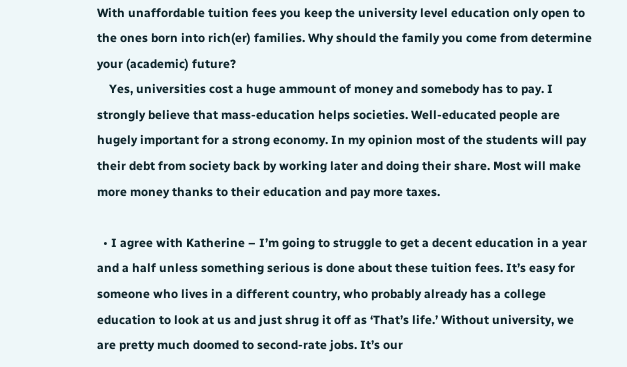With unaffordable tuition fees you keep the university level education only open to the ones born into rich(er) families. Why should the family you come from determine your (academic) future?
    Yes, universities cost a huge ammount of money and somebody has to pay. I strongly believe that mass-education helps societies. Well-educated people are hugely important for a strong economy. In my opinion most of the students will pay their debt from society back by working later and doing their share. Most will make more money thanks to their education and pay more taxes.

  • I agree with Katherine – I’m going to struggle to get a decent education in a year and a half unless something serious is done about these tuition fees. It’s easy for someone who lives in a different country, who probably already has a college education to look at us and just shrug it off as ‘That’s life.’ Without university, we are pretty much doomed to second-rate jobs. It’s our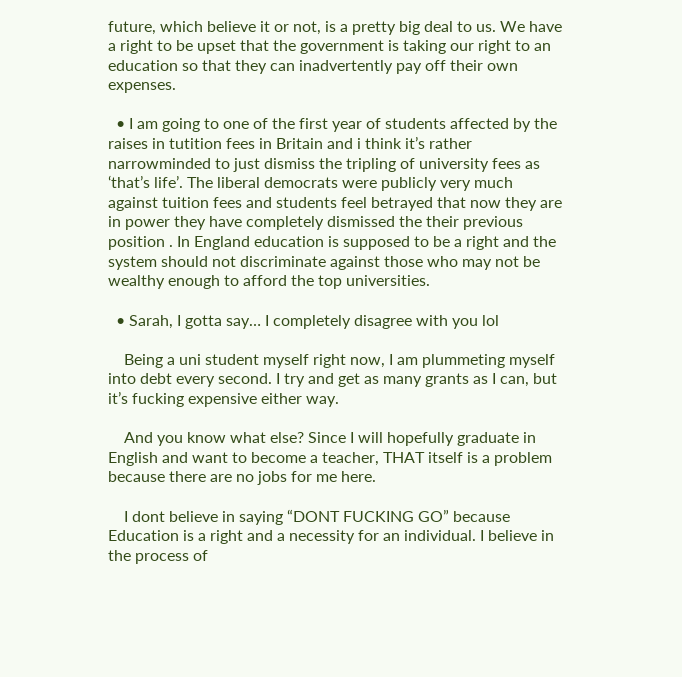future, which believe it or not, is a pretty big deal to us. We have a right to be upset that the government is taking our right to an education so that they can inadvertently pay off their own expenses.

  • I am going to one of the first year of students affected by the raises in tutition fees in Britain and i think it’s rather narrowminded to just dismiss the tripling of university fees as ‘that’s life’. The liberal democrats were publicly very much against tuition fees and students feel betrayed that now they are in power they have completely dismissed the their previous position . In England education is supposed to be a right and the system should not discriminate against those who may not be wealthy enough to afford the top universities.

  • Sarah, I gotta say… I completely disagree with you lol

    Being a uni student myself right now, I am plummeting myself into debt every second. I try and get as many grants as I can, but it’s fucking expensive either way.

    And you know what else? Since I will hopefully graduate in English and want to become a teacher, THAT itself is a problem because there are no jobs for me here.

    I dont believe in saying “DONT FUCKING GO” because Education is a right and a necessity for an individual. I believe in the process of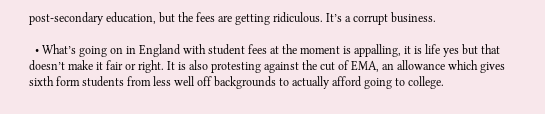post-secondary education, but the fees are getting ridiculous. It’s a corrupt business.

  • What’s going on in England with student fees at the moment is appalling, it is life yes but that doesn’t make it fair or right. It is also protesting against the cut of EMA, an allowance which gives sixth form students from less well off backgrounds to actually afford going to college.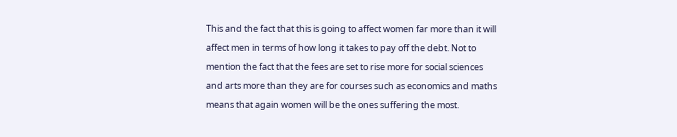This and the fact that this is going to affect women far more than it will affect men in terms of how long it takes to pay off the debt. Not to mention the fact that the fees are set to rise more for social sciences and arts more than they are for courses such as economics and maths means that again women will be the ones suffering the most.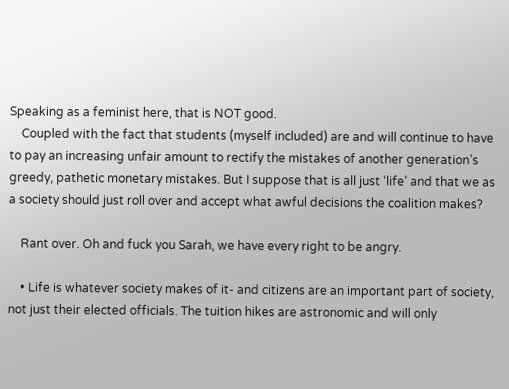Speaking as a feminist here, that is NOT good.
    Coupled with the fact that students (myself included) are and will continue to have to pay an increasing unfair amount to rectify the mistakes of another generation’s greedy, pathetic monetary mistakes. But I suppose that is all just ‘life’ and that we as a society should just roll over and accept what awful decisions the coalition makes?

    Rant over. Oh and fuck you Sarah, we have every right to be angry.

    • Life is whatever society makes of it- and citizens are an important part of society, not just their elected officials. The tuition hikes are astronomic and will only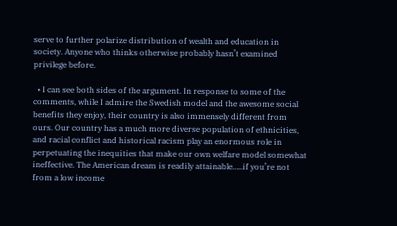serve to further polarize distribution of wealth and education in society. Anyone who thinks otherwise probably hasn’t examined privilege before.

  • I can see both sides of the argument. In response to some of the comments, while I admire the Swedish model and the awesome social benefits they enjoy, their country is also immensely different from ours. Our country has a much more diverse population of ethnicities, and racial conflict and historical racism play an enormous role in perpetuating the inequities that make our own welfare model somewhat ineffective. The American dream is readily attainable…..if you’re not from a low income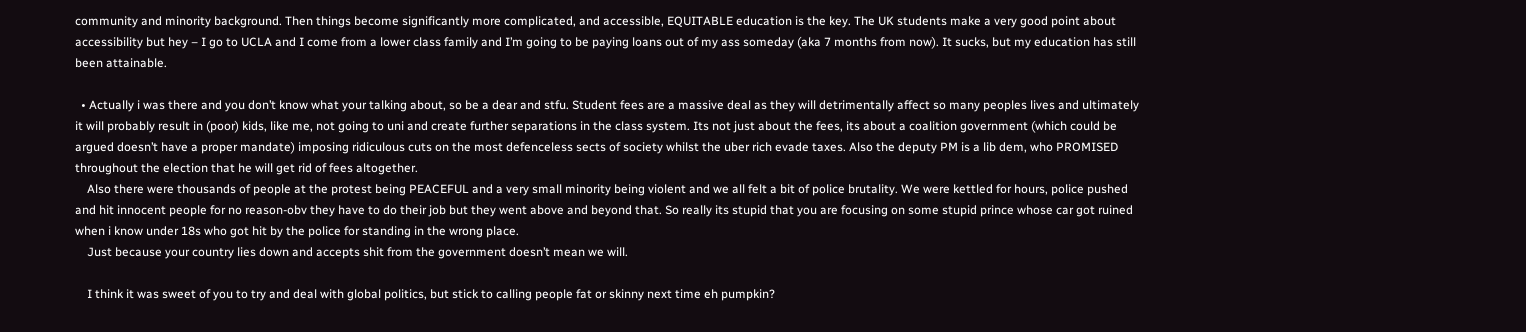community and minority background. Then things become significantly more complicated, and accessible, EQUITABLE education is the key. The UK students make a very good point about accessibility but hey – I go to UCLA and I come from a lower class family and I’m going to be paying loans out of my ass someday (aka 7 months from now). It sucks, but my education has still been attainable.

  • Actually i was there and you don’t know what your talking about, so be a dear and stfu. Student fees are a massive deal as they will detrimentally affect so many peoples lives and ultimately it will probably result in (poor) kids, like me, not going to uni and create further separations in the class system. Its not just about the fees, its about a coalition government (which could be argued doesn’t have a proper mandate) imposing ridiculous cuts on the most defenceless sects of society whilst the uber rich evade taxes. Also the deputy PM is a lib dem, who PROMISED throughout the election that he will get rid of fees altogether.
    Also there were thousands of people at the protest being PEACEFUL and a very small minority being violent and we all felt a bit of police brutality. We were kettled for hours, police pushed and hit innocent people for no reason-obv they have to do their job but they went above and beyond that. So really its stupid that you are focusing on some stupid prince whose car got ruined when i know under 18s who got hit by the police for standing in the wrong place.
    Just because your country lies down and accepts shit from the government doesn’t mean we will.

    I think it was sweet of you to try and deal with global politics, but stick to calling people fat or skinny next time eh pumpkin?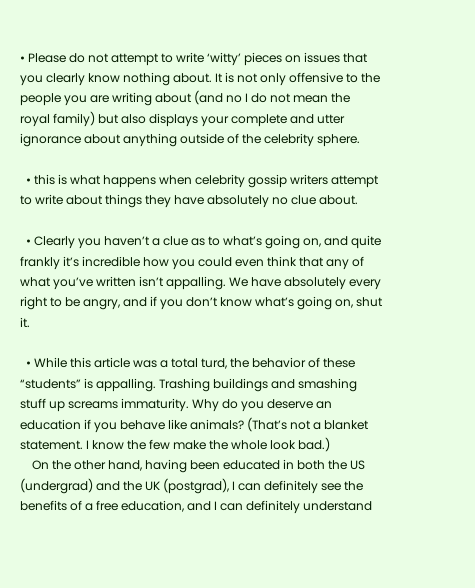• Please do not attempt to write ‘witty’ pieces on issues that you clearly know nothing about. It is not only offensive to the people you are writing about (and no I do not mean the royal family) but also displays your complete and utter ignorance about anything outside of the celebrity sphere.

  • this is what happens when celebrity gossip writers attempt to write about things they have absolutely no clue about.

  • Clearly you haven’t a clue as to what’s going on, and quite frankly it’s incredible how you could even think that any of what you’ve written isn’t appalling. We have absolutely every right to be angry, and if you don’t know what’s going on, shut it.

  • While this article was a total turd, the behavior of these “students” is appalling. Trashing buildings and smashing stuff up screams immaturity. Why do you deserve an education if you behave like animals? (That’s not a blanket statement. I know the few make the whole look bad.)
    On the other hand, having been educated in both the US (undergrad) and the UK (postgrad), I can definitely see the benefits of a free education, and I can definitely understand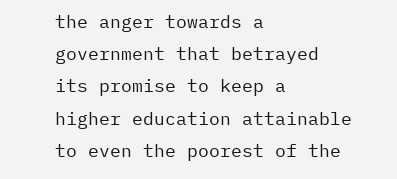the anger towards a government that betrayed its promise to keep a higher education attainable to even the poorest of the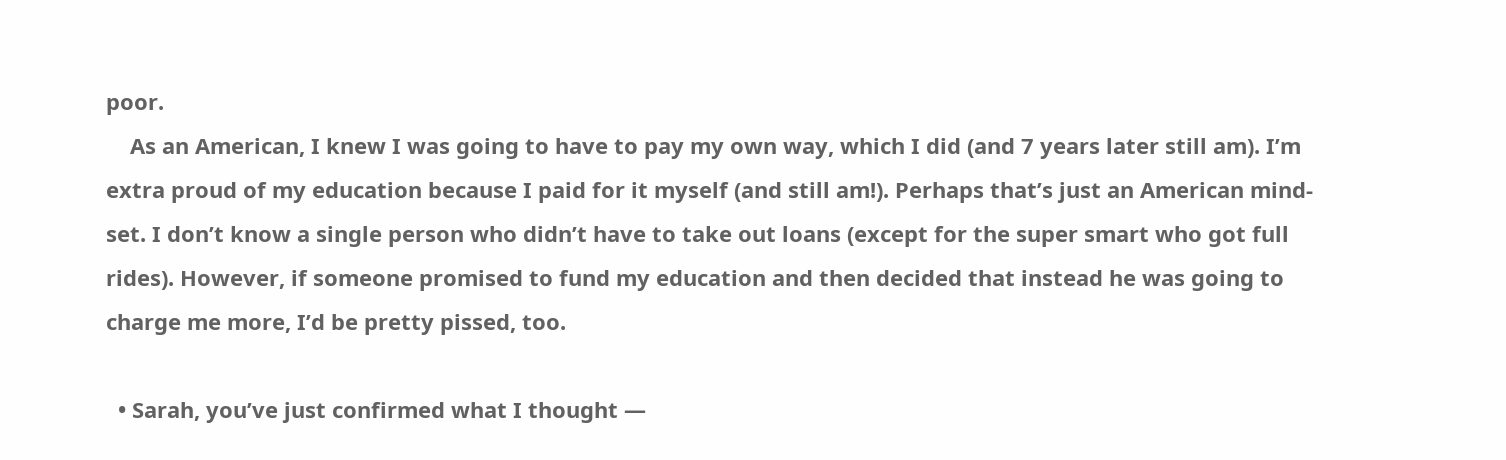poor.
    As an American, I knew I was going to have to pay my own way, which I did (and 7 years later still am). I’m extra proud of my education because I paid for it myself (and still am!). Perhaps that’s just an American mind-set. I don’t know a single person who didn’t have to take out loans (except for the super smart who got full rides). However, if someone promised to fund my education and then decided that instead he was going to charge me more, I’d be pretty pissed, too.

  • Sarah, you’ve just confirmed what I thought —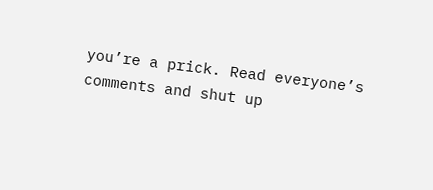you’re a prick. Read everyone’s comments and shut up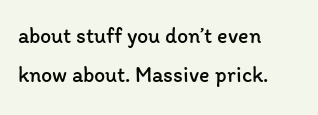about stuff you don’t even know about. Massive prick.